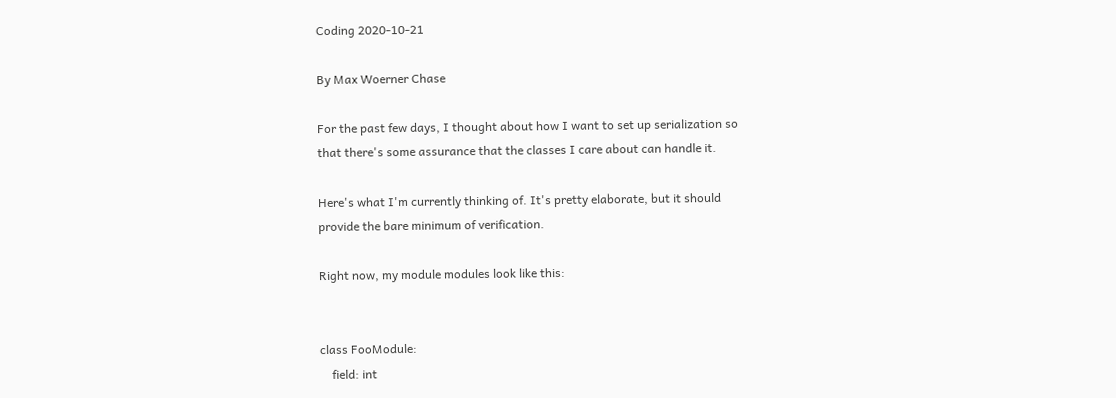Coding 2020-10-21

By Max Woerner Chase

For the past few days, I thought about how I want to set up serialization so that there's some assurance that the classes I care about can handle it.

Here's what I'm currently thinking of. It's pretty elaborate, but it should provide the bare minimum of verification.

Right now, my module modules look like this:


class FooModule:
    field: int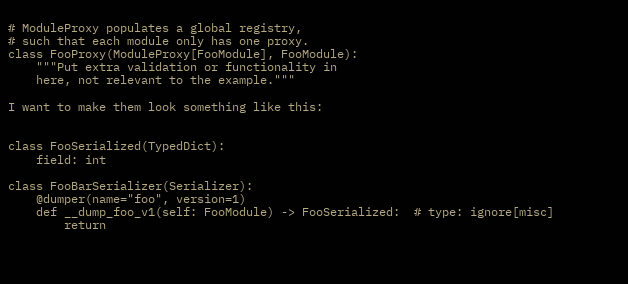# ModuleProxy populates a global registry,
# such that each module only has one proxy.
class FooProxy(ModuleProxy[FooModule], FooModule):
    """Put extra validation or functionality in
    here, not relevant to the example."""

I want to make them look something like this:


class FooSerialized(TypedDict):
    field: int

class FooBarSerializer(Serializer):
    @dumper(name="foo", version=1)
    def __dump_foo_v1(self: FooModule) -> FooSerialized:  # type: ignore[misc]
        return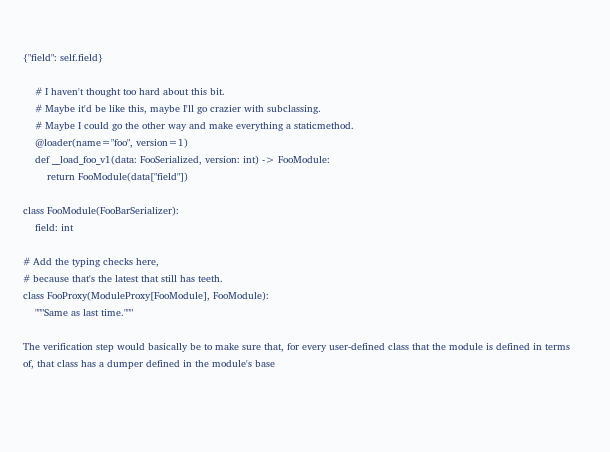{"field": self.field}

    # I haven't thought too hard about this bit.
    # Maybe it'd be like this, maybe I'll go crazier with subclassing.
    # Maybe I could go the other way and make everything a staticmethod.
    @loader(name="foo", version=1)
    def __load_foo_v1(data: FooSerialized, version: int) -> FooModule:
        return FooModule(data["field"])

class FooModule(FooBarSerializer):
    field: int

# Add the typing checks here,
# because that's the latest that still has teeth.
class FooProxy(ModuleProxy[FooModule], FooModule):
    """Same as last time."""

The verification step would basically be to make sure that, for every user-defined class that the module is defined in terms of, that class has a dumper defined in the module's base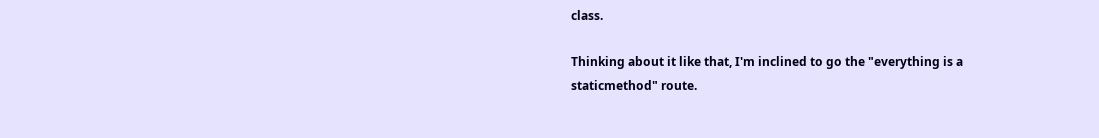class.

Thinking about it like that, I'm inclined to go the "everything is a staticmethod" route.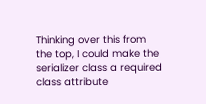Thinking over this from the top, I could make the serializer class a required class attribute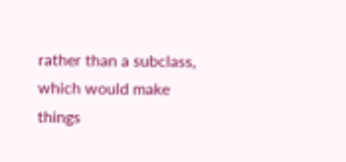rather than a subclass, which would make things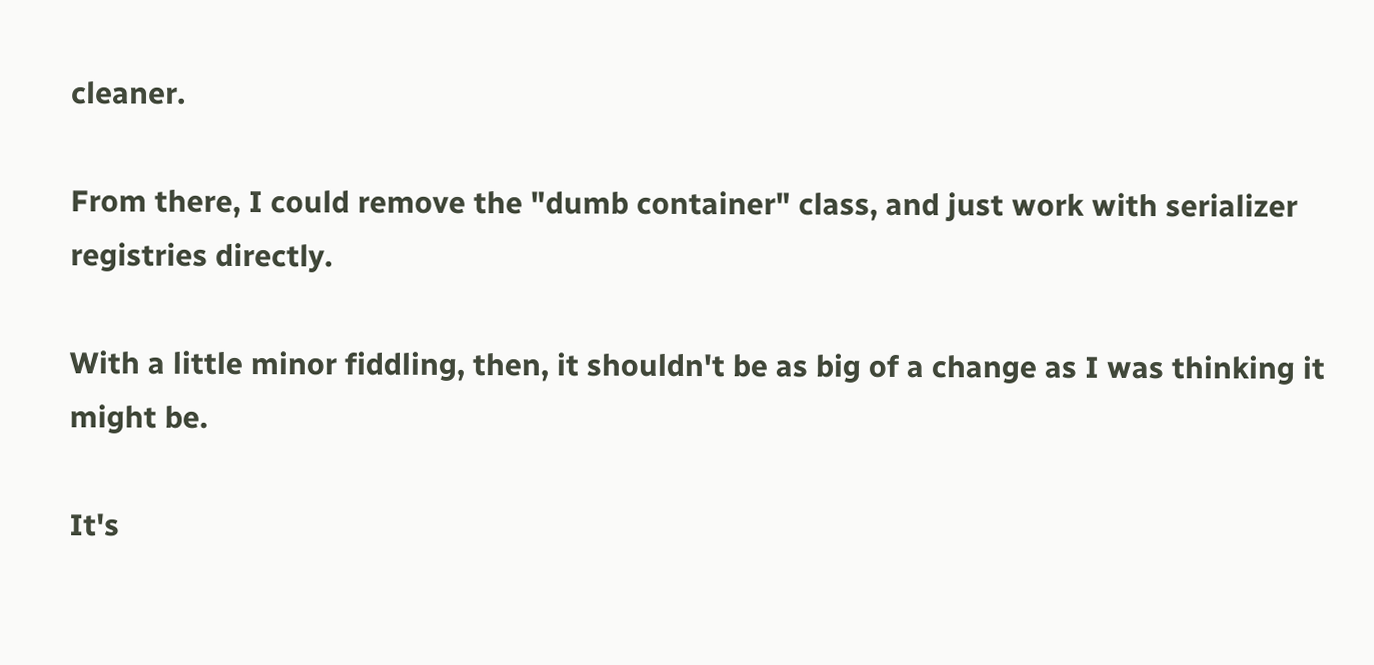cleaner.

From there, I could remove the "dumb container" class, and just work with serializer registries directly.

With a little minor fiddling, then, it shouldn't be as big of a change as I was thinking it might be.

It's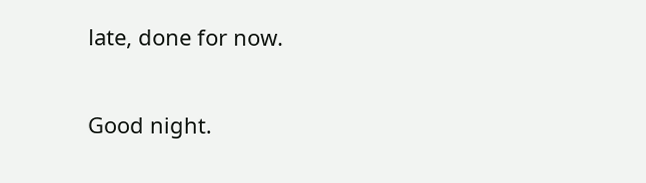late, done for now.

Good night.